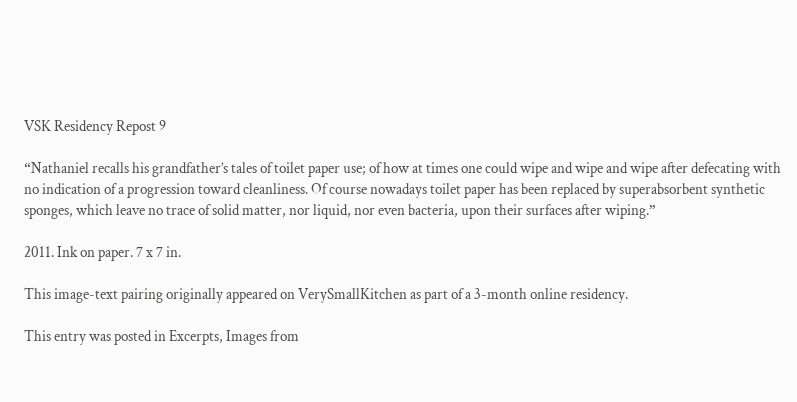VSK Residency Repost 9

“Nathaniel recalls his grandfather’s tales of toilet paper use; of how at times one could wipe and wipe and wipe after defecating with no indication of a progression toward cleanliness. Of course nowadays toilet paper has been replaced by superabsorbent synthetic sponges, which leave no trace of solid matter, nor liquid, nor even bacteria, upon their surfaces after wiping.”

2011. Ink on paper. 7 x 7 in.

This image-text pairing originally appeared on VerySmallKitchen as part of a 3-month online residency.

This entry was posted in Excerpts, Images from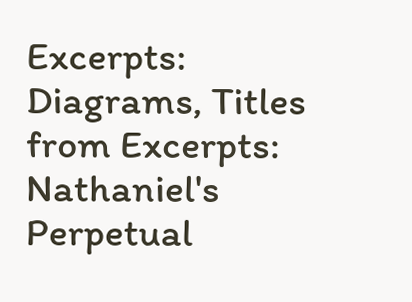Excerpts: Diagrams, Titles from Excerpts: Nathaniel's Perpetual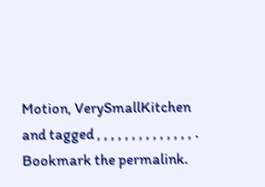Motion, VerySmallKitchen and tagged , , , , , , , , , , , , , , . Bookmark the permalink.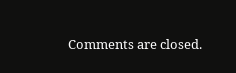Comments are closed.